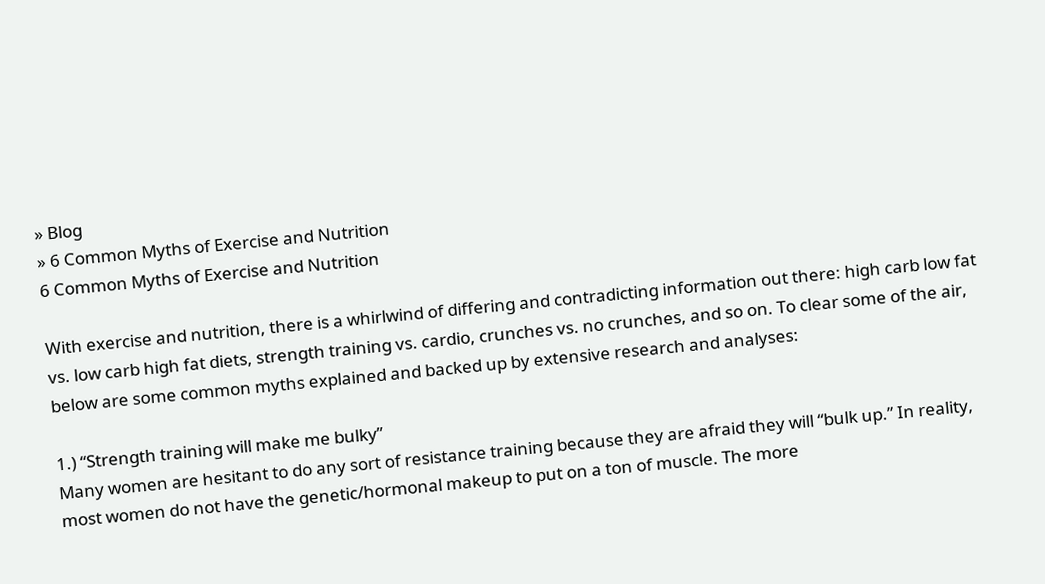» Blog
» 6 Common Myths of Exercise and Nutrition
6 Common Myths of Exercise and Nutrition

With exercise and nutrition, there is a whirlwind of differing and contradicting information out there: high carb low fat vs. low carb high fat diets, strength training vs. cardio, crunches vs. no crunches, and so on. To clear some of the air, below are some common myths explained and backed up by extensive research and analyses:

1.) “Strength training will make me bulky”
Many women are hesitant to do any sort of resistance training because they are afraid they will “bulk up.” In reality, most women do not have the genetic/hormonal makeup to put on a ton of muscle. The more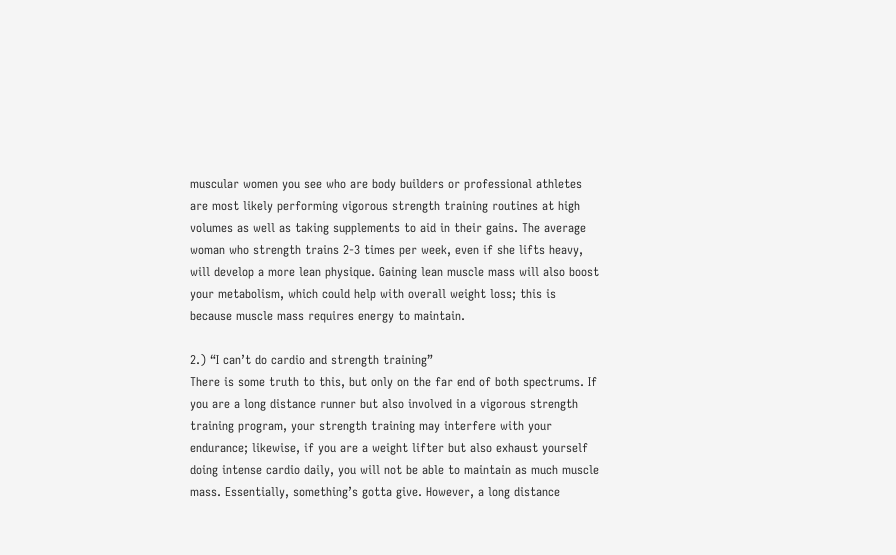muscular women you see who are body builders or professional athletes are most likely performing vigorous strength training routines at high volumes as well as taking supplements to aid in their gains. The average woman who strength trains 2-3 times per week, even if she lifts heavy, will develop a more lean physique. Gaining lean muscle mass will also boost your metabolism, which could help with overall weight loss; this is because muscle mass requires energy to maintain.

2.) “I can’t do cardio and strength training”
There is some truth to this, but only on the far end of both spectrums. If you are a long distance runner but also involved in a vigorous strength training program, your strength training may interfere with your endurance; likewise, if you are a weight lifter but also exhaust yourself doing intense cardio daily, you will not be able to maintain as much muscle mass. Essentially, something’s gotta give. However, a long distance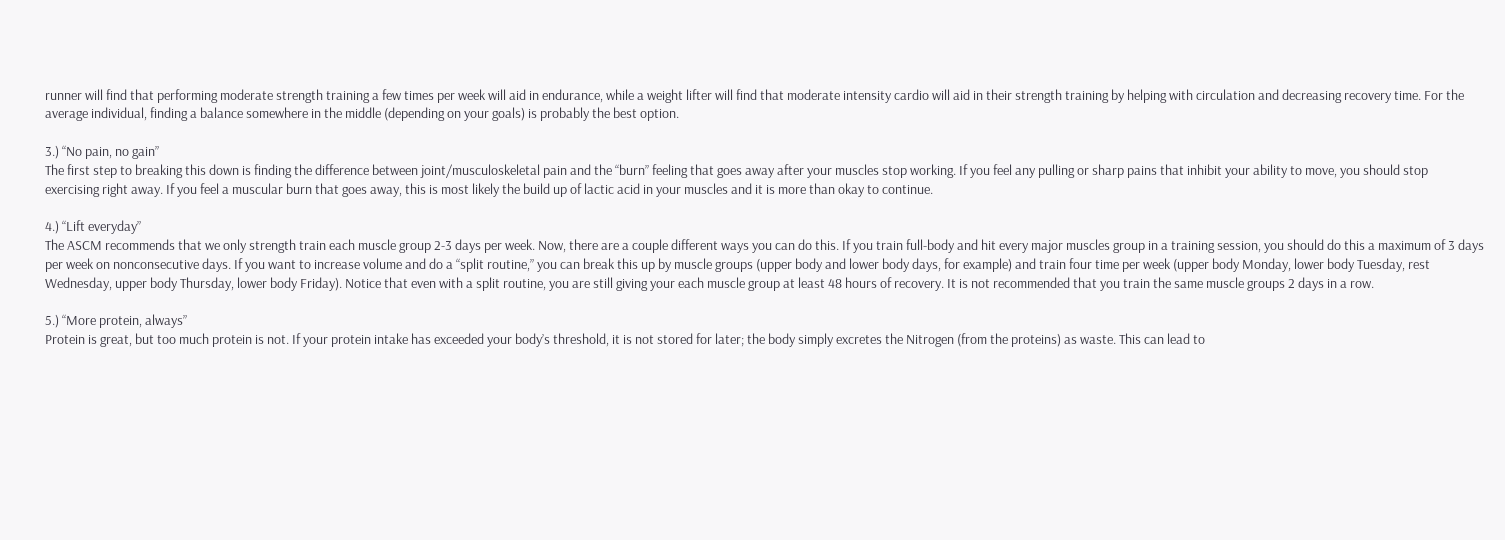runner will find that performing moderate strength training a few times per week will aid in endurance, while a weight lifter will find that moderate intensity cardio will aid in their strength training by helping with circulation and decreasing recovery time. For the average individual, finding a balance somewhere in the middle (depending on your goals) is probably the best option.

3.) “No pain, no gain”
The first step to breaking this down is finding the difference between joint/musculoskeletal pain and the “burn” feeling that goes away after your muscles stop working. If you feel any pulling or sharp pains that inhibit your ability to move, you should stop exercising right away. If you feel a muscular burn that goes away, this is most likely the build up of lactic acid in your muscles and it is more than okay to continue.

4.) “Lift everyday”
The ASCM recommends that we only strength train each muscle group 2-3 days per week. Now, there are a couple different ways you can do this. If you train full-body and hit every major muscles group in a training session, you should do this a maximum of 3 days per week on nonconsecutive days. If you want to increase volume and do a “split routine,” you can break this up by muscle groups (upper body and lower body days, for example) and train four time per week (upper body Monday, lower body Tuesday, rest Wednesday, upper body Thursday, lower body Friday). Notice that even with a split routine, you are still giving your each muscle group at least 48 hours of recovery. It is not recommended that you train the same muscle groups 2 days in a row.

5.) “More protein, always”
Protein is great, but too much protein is not. If your protein intake has exceeded your body’s threshold, it is not stored for later; the body simply excretes the Nitrogen (from the proteins) as waste. This can lead to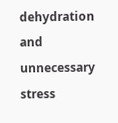dehydration and unnecessary stress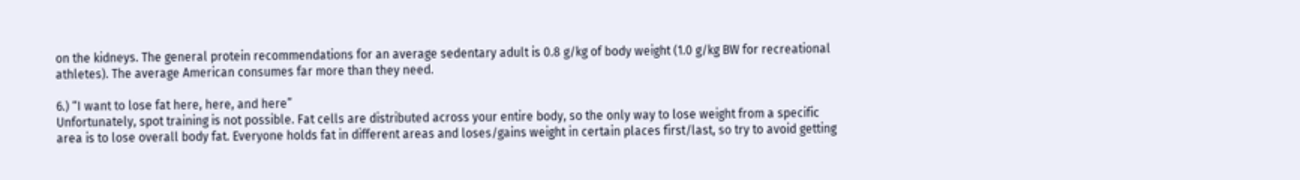on the kidneys. The general protein recommendations for an average sedentary adult is 0.8 g/kg of body weight (1.0 g/kg BW for recreational athletes). The average American consumes far more than they need.

6.) “I want to lose fat here, here, and here”
Unfortunately, spot training is not possible. Fat cells are distributed across your entire body, so the only way to lose weight from a specific area is to lose overall body fat. Everyone holds fat in different areas and loses/gains weight in certain places first/last, so try to avoid getting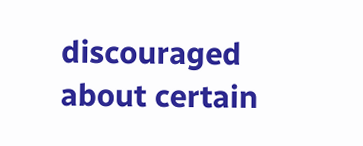discouraged about certain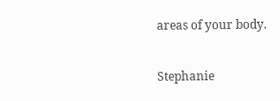areas of your body.

Stephanie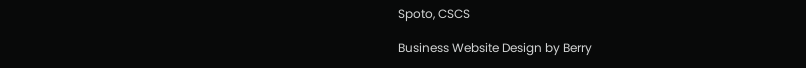Spoto, CSCS

Business Website Design by Berry